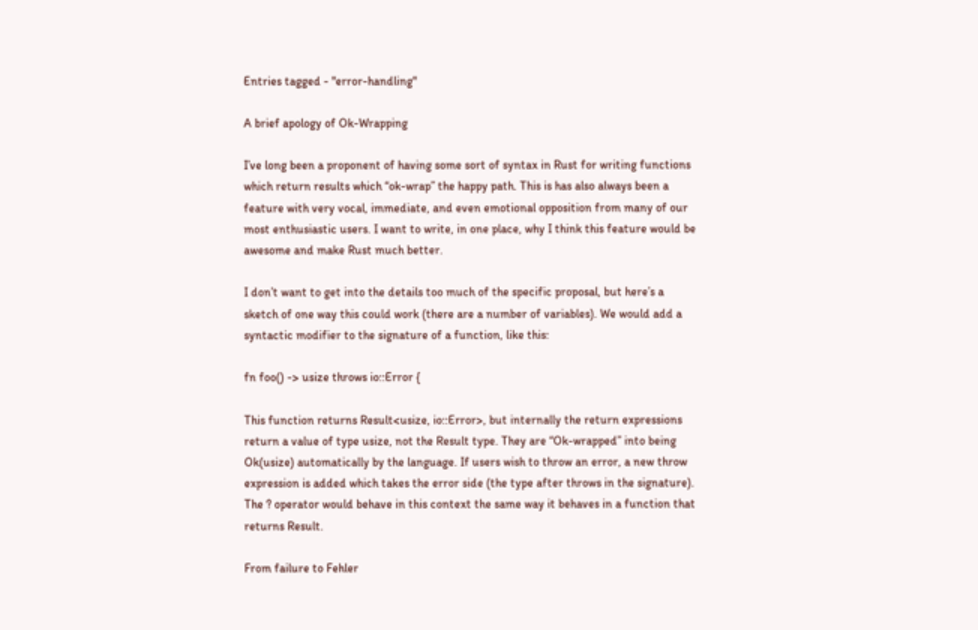Entries tagged - "error-handling"

A brief apology of Ok-Wrapping

I’ve long been a proponent of having some sort of syntax in Rust for writing functions which return results which “ok-wrap” the happy path. This is has also always been a feature with very vocal, immediate, and even emotional opposition from many of our most enthusiastic users. I want to write, in one place, why I think this feature would be awesome and make Rust much better.

I don’t want to get into the details too much of the specific proposal, but here’s a sketch of one way this could work (there are a number of variables). We would add a syntactic modifier to the signature of a function, like this:

fn foo() -> usize throws io::Error {

This function returns Result<usize, io::Error>, but internally the return expressions return a value of type usize, not the Result type. They are “Ok-wrapped” into being Ok(usize) automatically by the language. If users wish to throw an error, a new throw expression is added which takes the error side (the type after throws in the signature). The ? operator would behave in this context the same way it behaves in a function that returns Result.

From failure to Fehler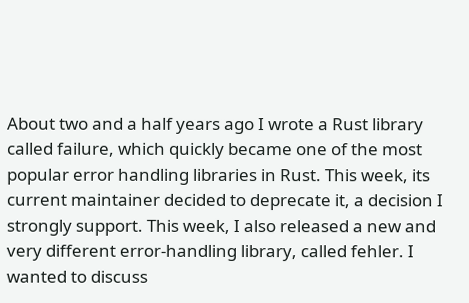About two and a half years ago I wrote a Rust library called failure, which quickly became one of the most popular error handling libraries in Rust. This week, its current maintainer decided to deprecate it, a decision I strongly support. This week, I also released a new and very different error-handling library, called fehler. I wanted to discuss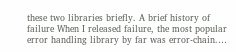these two libraries briefly. A brief history of failure When I released failure, the most popular error handling library by far was error-chain.…